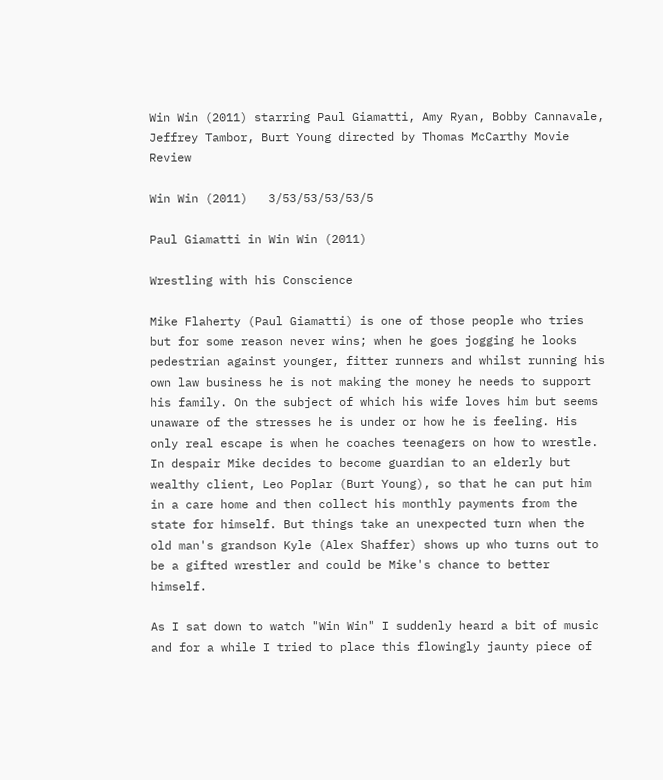Win Win (2011) starring Paul Giamatti, Amy Ryan, Bobby Cannavale, Jeffrey Tambor, Burt Young directed by Thomas McCarthy Movie Review

Win Win (2011)   3/53/53/53/53/5

Paul Giamatti in Win Win (2011)

Wrestling with his Conscience

Mike Flaherty (Paul Giamatti) is one of those people who tries but for some reason never wins; when he goes jogging he looks pedestrian against younger, fitter runners and whilst running his own law business he is not making the money he needs to support his family. On the subject of which his wife loves him but seems unaware of the stresses he is under or how he is feeling. His only real escape is when he coaches teenagers on how to wrestle. In despair Mike decides to become guardian to an elderly but wealthy client, Leo Poplar (Burt Young), so that he can put him in a care home and then collect his monthly payments from the state for himself. But things take an unexpected turn when the old man's grandson Kyle (Alex Shaffer) shows up who turns out to be a gifted wrestler and could be Mike's chance to better himself.

As I sat down to watch "Win Win" I suddenly heard a bit of music and for a while I tried to place this flowingly jaunty piece of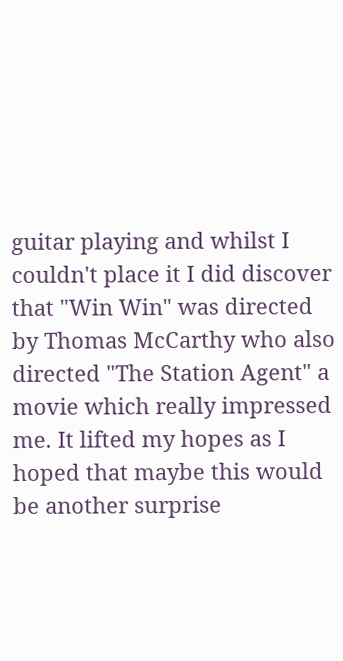guitar playing and whilst I couldn't place it I did discover that "Win Win" was directed by Thomas McCarthy who also directed "The Station Agent" a movie which really impressed me. It lifted my hopes as I hoped that maybe this would be another surprise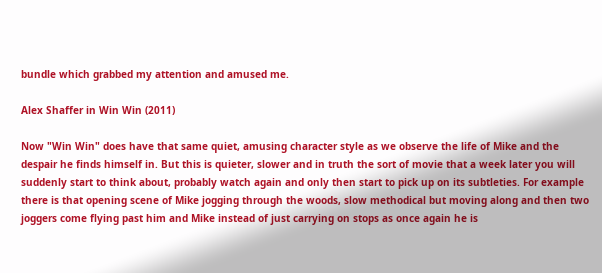bundle which grabbed my attention and amused me.

Alex Shaffer in Win Win (2011)

Now "Win Win" does have that same quiet, amusing character style as we observe the life of Mike and the despair he finds himself in. But this is quieter, slower and in truth the sort of movie that a week later you will suddenly start to think about, probably watch again and only then start to pick up on its subtleties. For example there is that opening scene of Mike jogging through the woods, slow methodical but moving along and then two joggers come flying past him and Mike instead of just carrying on stops as once again he is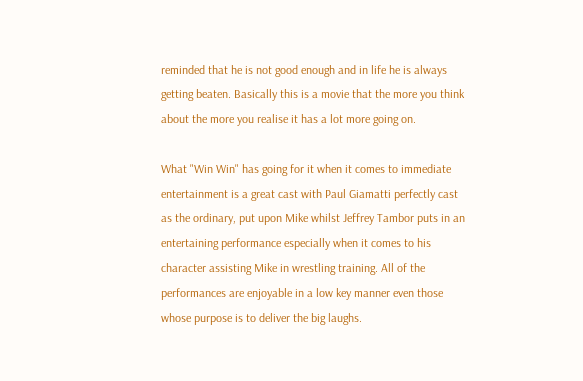reminded that he is not good enough and in life he is always getting beaten. Basically this is a movie that the more you think about the more you realise it has a lot more going on.

What "Win Win" has going for it when it comes to immediate entertainment is a great cast with Paul Giamatti perfectly cast as the ordinary, put upon Mike whilst Jeffrey Tambor puts in an entertaining performance especially when it comes to his character assisting Mike in wrestling training. All of the performances are enjoyable in a low key manner even those whose purpose is to deliver the big laughs.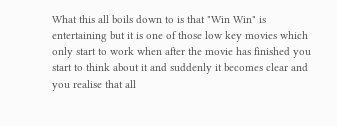What this all boils down to is that "Win Win" is entertaining but it is one of those low key movies which only start to work when after the movie has finished you start to think about it and suddenly it becomes clear and you realise that all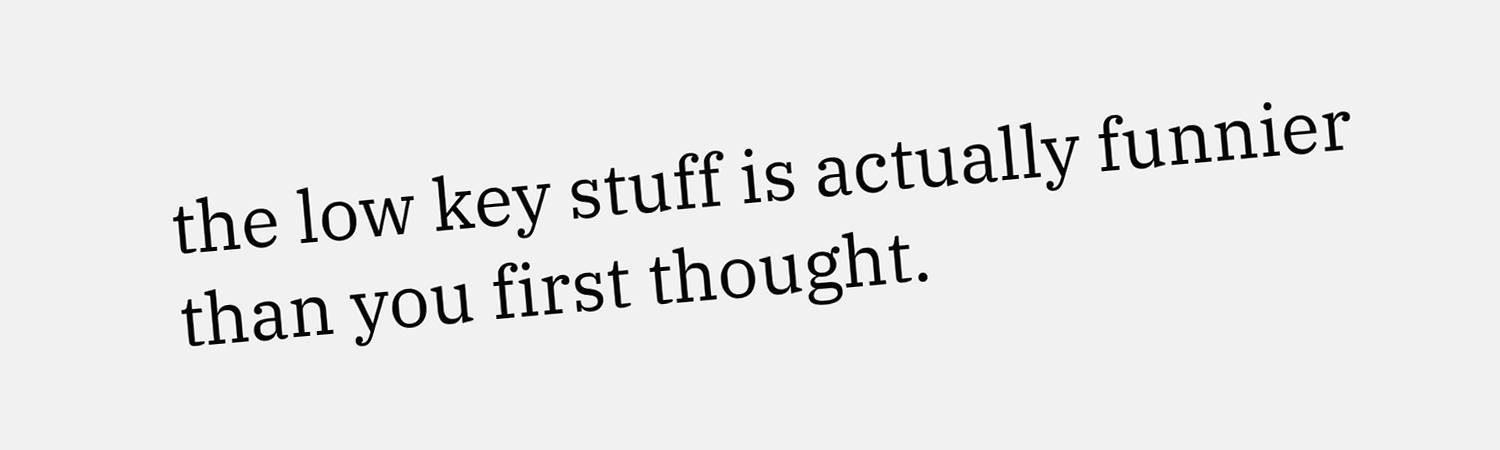the low key stuff is actually funnier than you first thought.